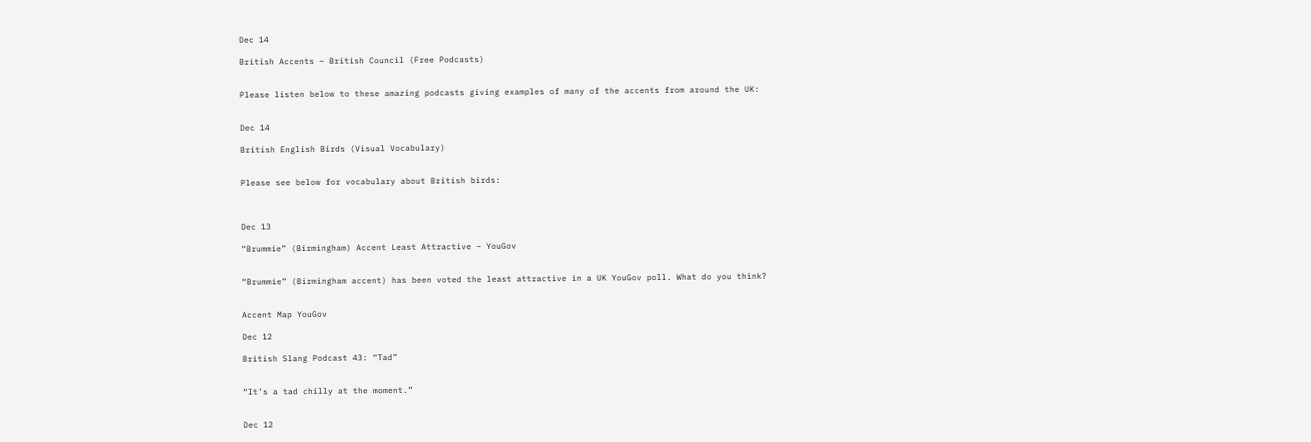Dec 14

British Accents – British Council (Free Podcasts)


Please listen below to these amazing podcasts giving examples of many of the accents from around the UK:


Dec 14

British English Birds (Visual Vocabulary)


Please see below for vocabulary about British birds:



Dec 13

“Brummie” (Birmingham) Accent Least Attractive – YouGov


“Brummie” (Birmingham accent) has been voted the least attractive in a UK YouGov poll. What do you think?


Accent Map YouGov

Dec 12

British Slang Podcast 43: “Tad”


“It’s a tad chilly at the moment.”


Dec 12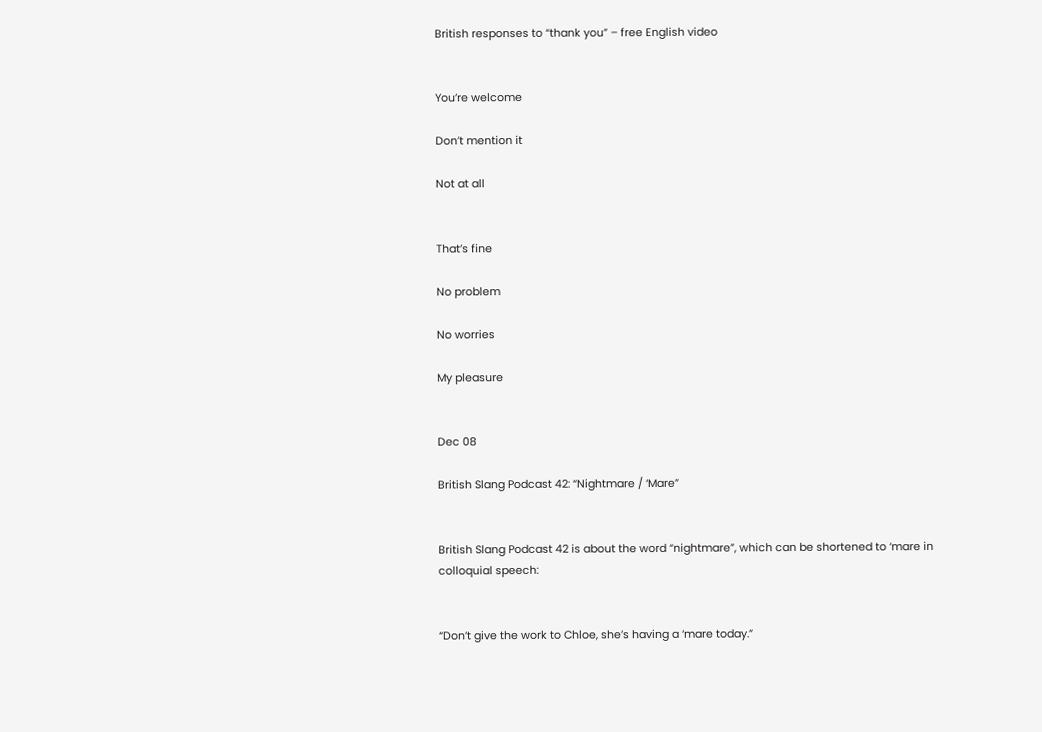British responses to “thank you” – free English video


You’re welcome

Don’t mention it

Not at all


That’s fine

No problem

No worries

My pleasure


Dec 08

British Slang Podcast 42: “Nightmare / ‘Mare”


British Slang Podcast 42 is about the word “nightmare”, which can be shortened to ‘mare in colloquial speech:


“Don’t give the work to Chloe, she’s having a ‘mare today.”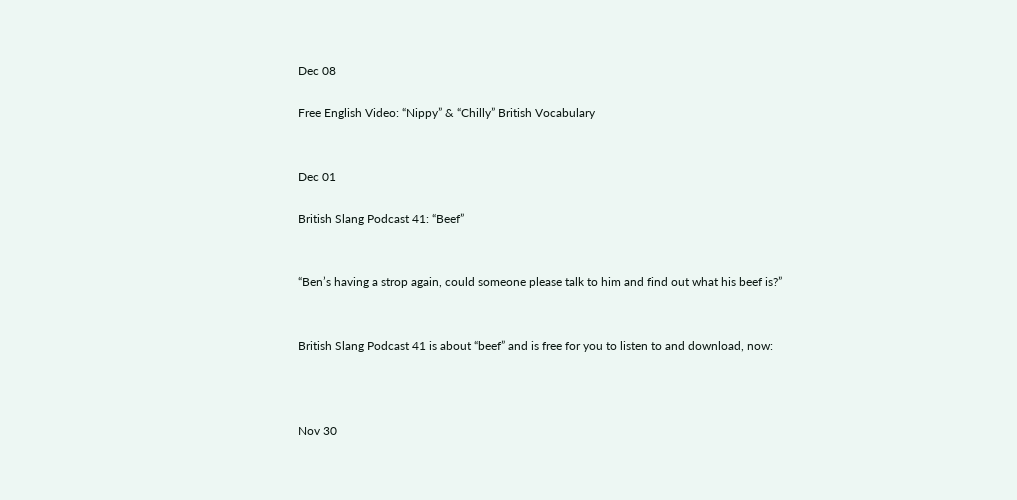Dec 08

Free English Video: “Nippy” & “Chilly” British Vocabulary


Dec 01

British Slang Podcast 41: “Beef”


“Ben’s having a strop again, could someone please talk to him and find out what his beef is?”


British Slang Podcast 41 is about “beef” and is free for you to listen to and download, now:



Nov 30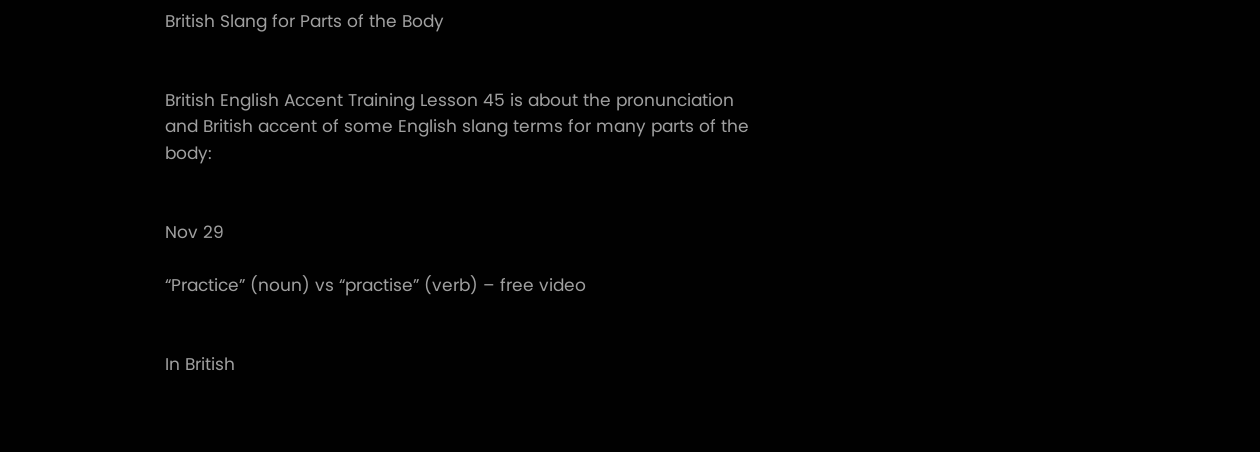British Slang for Parts of the Body


British English Accent Training Lesson 45 is about the pronunciation and British accent of some English slang terms for many parts of the body:


Nov 29

“Practice” (noun) vs “practise” (verb) – free video


In British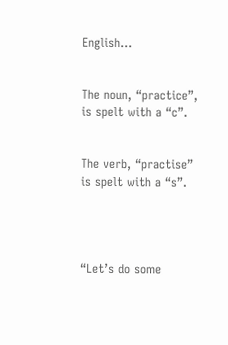English…


The noun, “practice”, is spelt with a “c”.


The verb, “practise” is spelt with a “s”.




“Let’s do some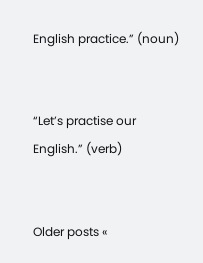English practice.” (noun)


“Let’s practise our English.” (verb)


Older posts «